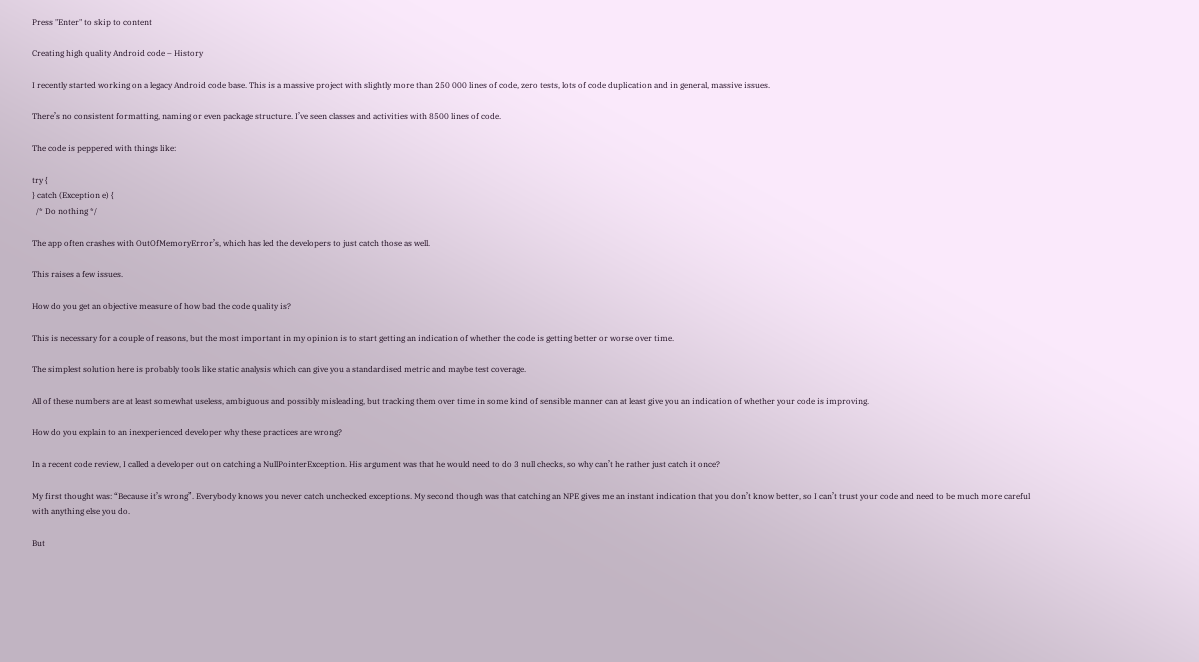Press "Enter" to skip to content

Creating high quality Android code – History

I recently started working on a legacy Android code base. This is a massive project with slightly more than 250 000 lines of code, zero tests, lots of code duplication and in general, massive issues.

There’s no consistent formatting, naming or even package structure. I’ve seen classes and activities with 8500 lines of code.

The code is peppered with things like:

try {
} catch (Exception e) {
  /* Do nothing */

The app often crashes with OutOfMemoryError’s, which has led the developers to just catch those as well.

This raises a few issues.

How do you get an objective measure of how bad the code quality is?

This is necessary for a couple of reasons, but the most important in my opinion is to start getting an indication of whether the code is getting better or worse over time.

The simplest solution here is probably tools like static analysis which can give you a standardised metric and maybe test coverage.

All of these numbers are at least somewhat useless, ambiguous and possibly misleading, but tracking them over time in some kind of sensible manner can at least give you an indication of whether your code is improving.

How do you explain to an inexperienced developer why these practices are wrong?

In a recent code review, I called a developer out on catching a NullPointerException. His argument was that he would need to do 3 null checks, so why can’t he rather just catch it once?

My first thought was: “Because it’s wrong”. Everybody knows you never catch unchecked exceptions. My second though was that catching an NPE gives me an instant indication that you don’t know better, so I can’t trust your code and need to be much more careful with anything else you do.

But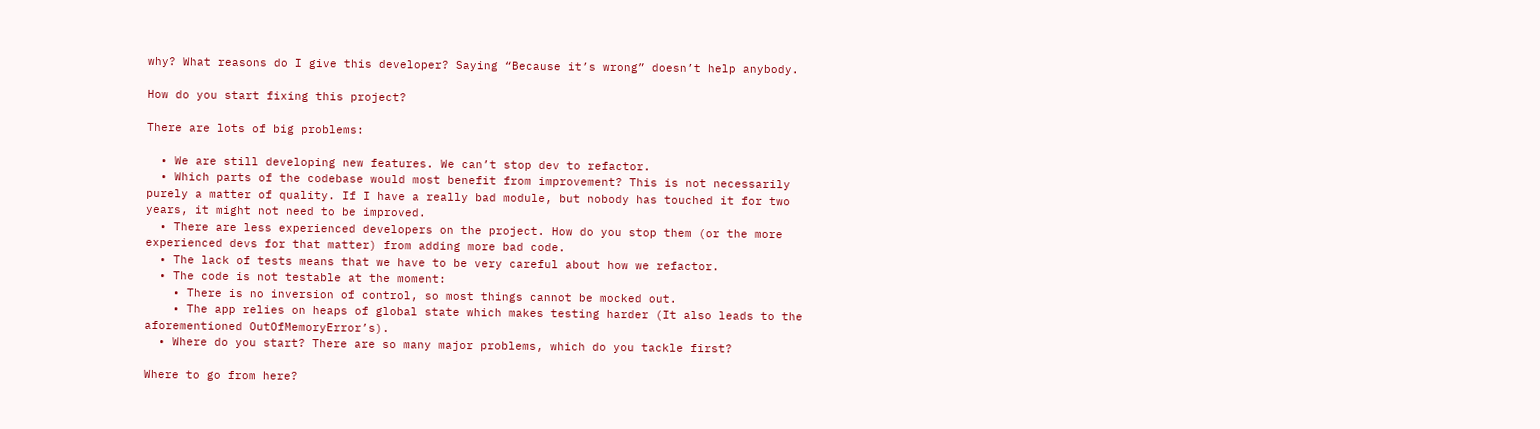why? What reasons do I give this developer? Saying “Because it’s wrong” doesn’t help anybody.

How do you start fixing this project?

There are lots of big problems:

  • We are still developing new features. We can’t stop dev to refactor.
  • Which parts of the codebase would most benefit from improvement? This is not necessarily purely a matter of quality. If I have a really bad module, but nobody has touched it for two years, it might not need to be improved.
  • There are less experienced developers on the project. How do you stop them (or the more experienced devs for that matter) from adding more bad code.
  • The lack of tests means that we have to be very careful about how we refactor.
  • The code is not testable at the moment:
    • There is no inversion of control, so most things cannot be mocked out.
    • The app relies on heaps of global state which makes testing harder (It also leads to the aforementioned OutOfMemoryError’s).
  • Where do you start? There are so many major problems, which do you tackle first?

Where to go from here?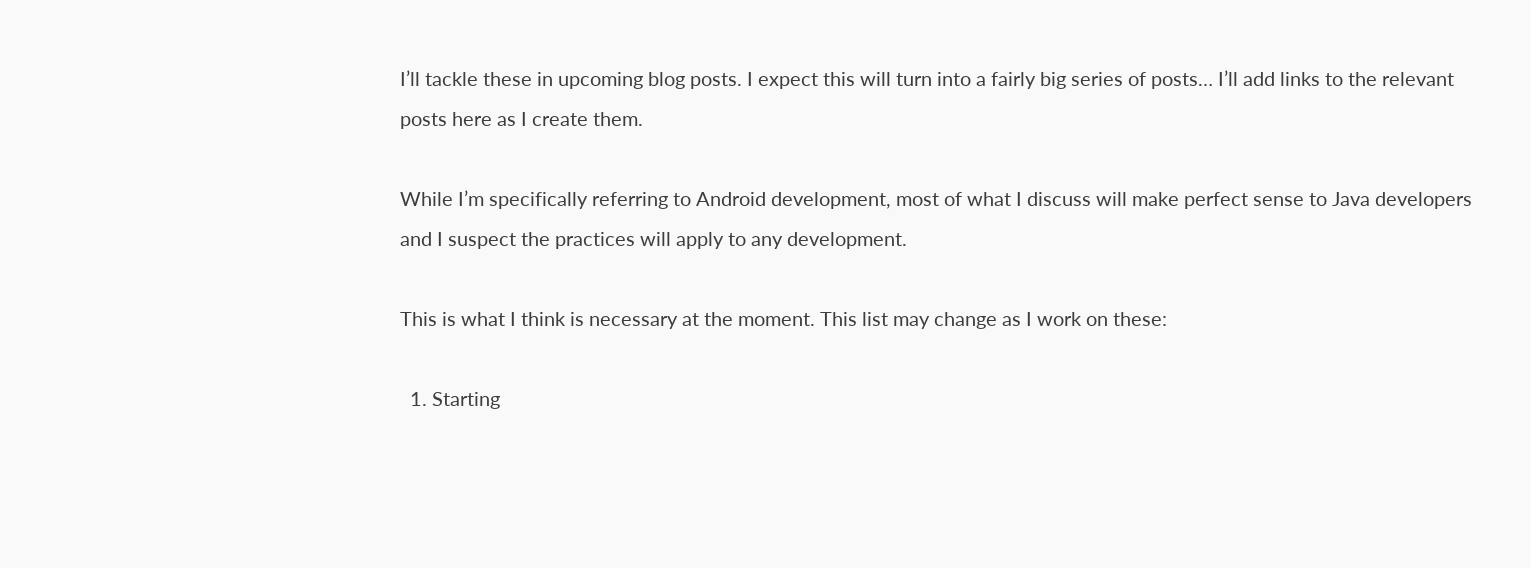I’ll tackle these in upcoming blog posts. I expect this will turn into a fairly big series of posts… I’ll add links to the relevant posts here as I create them.

While I’m specifically referring to Android development, most of what I discuss will make perfect sense to Java developers and I suspect the practices will apply to any development.

This is what I think is necessary at the moment. This list may change as I work on these:

  1. Starting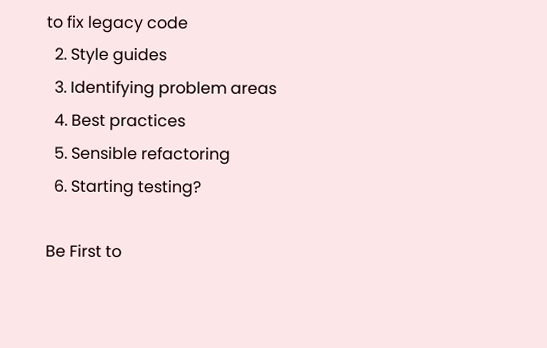to fix legacy code
  2. Style guides
  3. Identifying problem areas
  4. Best practices
  5. Sensible refactoring
  6. Starting testing?

Be First to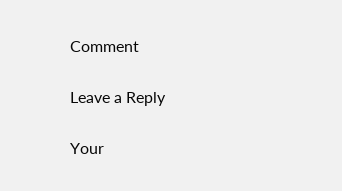Comment

Leave a Reply

Your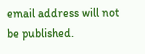email address will not be published.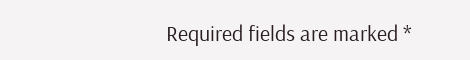Required fields are marked *